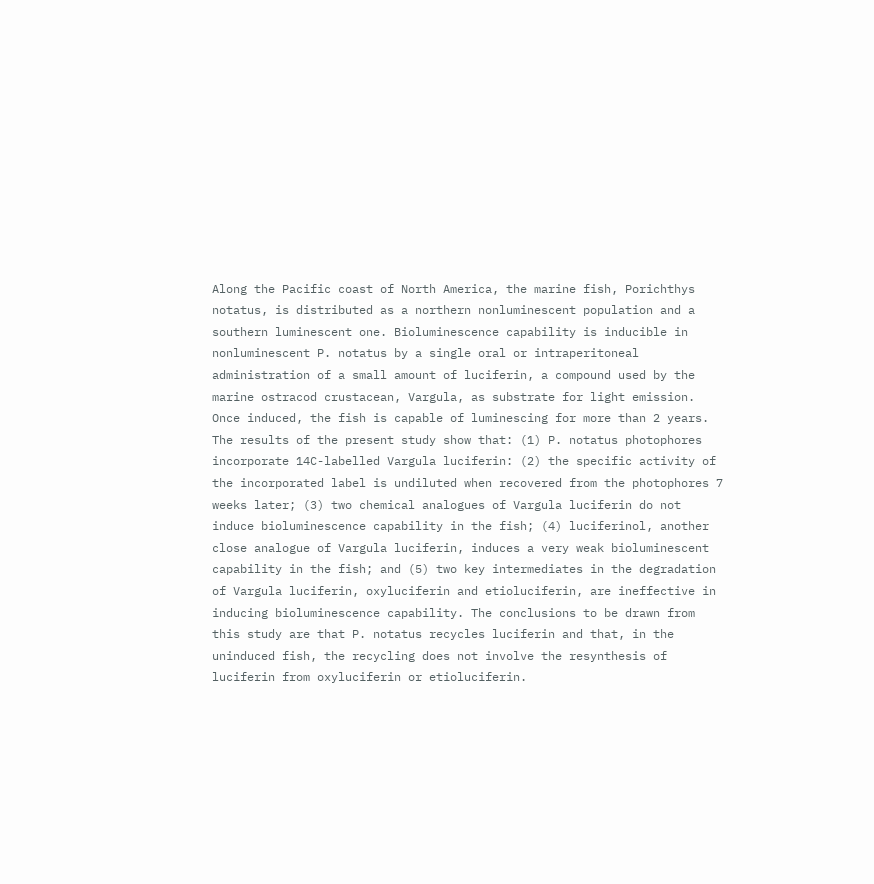Along the Pacific coast of North America, the marine fish, Porichthys notatus, is distributed as a northern nonluminescent population and a southern luminescent one. Bioluminescence capability is inducible in nonluminescent P. notatus by a single oral or intraperitoneal administration of a small amount of luciferin, a compound used by the marine ostracod crustacean, Vargula, as substrate for light emission. Once induced, the fish is capable of luminescing for more than 2 years. The results of the present study show that: (1) P. notatus photophores incorporate 14C-labelled Vargula luciferin: (2) the specific activity of the incorporated label is undiluted when recovered from the photophores 7 weeks later; (3) two chemical analogues of Vargula luciferin do not induce bioluminescence capability in the fish; (4) luciferinol, another close analogue of Vargula luciferin, induces a very weak bioluminescent capability in the fish; and (5) two key intermediates in the degradation of Vargula luciferin, oxyluciferin and etioluciferin, are ineffective in inducing bioluminescence capability. The conclusions to be drawn from this study are that P. notatus recycles luciferin and that, in the uninduced fish, the recycling does not involve the resynthesis of luciferin from oxyluciferin or etioluciferin.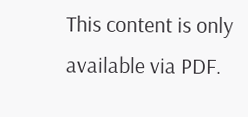This content is only available via PDF.